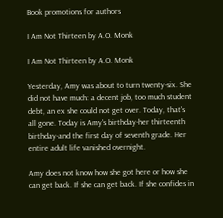Book promotions for authors

I Am Not Thirteen by A.O. Monk

I Am Not Thirteen by A.O. Monk

Yesterday, Amy was about to turn twenty-six. She did not have much: a decent job, too much student debt, an ex she could not get over. Today, that's all gone. Today is Amy's birthday-her thirteenth birthday-and the first day of seventh grade. Her entire adult life vanished overnight.

Amy does not know how she got here or how she can get back. If she can get back. If she confides in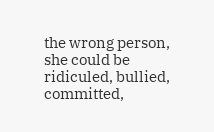the wrong person, she could be ridiculed, bullied, committed,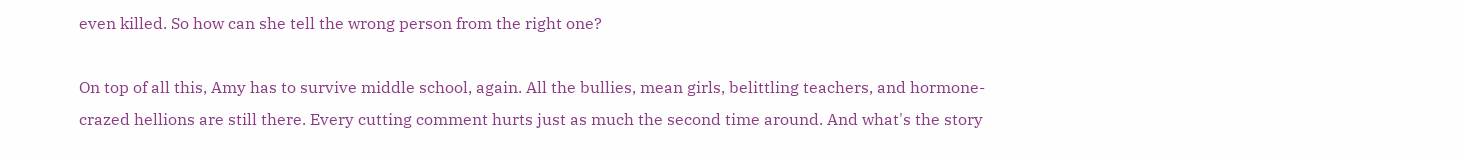even killed. So how can she tell the wrong person from the right one?

On top of all this, Amy has to survive middle school, again. All the bullies, mean girls, belittling teachers, and hormone-crazed hellions are still there. Every cutting comment hurts just as much the second time around. And what's the story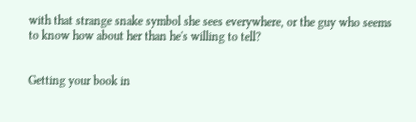with that strange snake symbol she sees everywhere, or the guy who seems to know how about her than he's willing to tell?


Getting your book in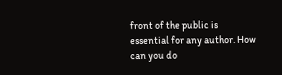front of the public is essential for any author. How can you do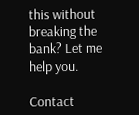this without breaking the bank? Let me help you.

Contact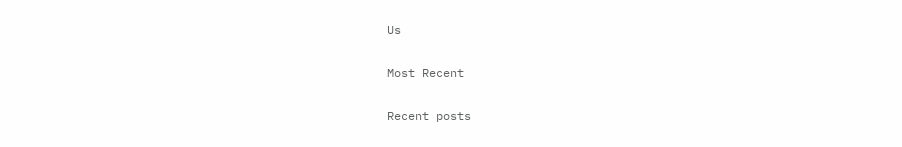Us

Most Recent

Recent posts